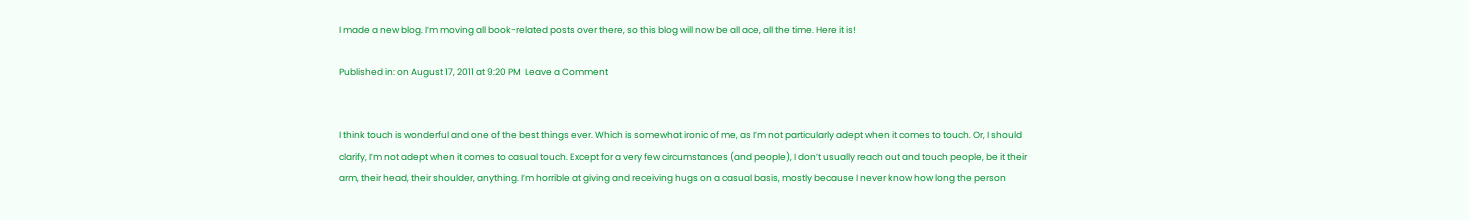I made a new blog. I’m moving all book-related posts over there, so this blog will now be all ace, all the time. Here it is!

Published in: on August 17, 2011 at 9:20 PM  Leave a Comment


I think touch is wonderful and one of the best things ever. Which is somewhat ironic of me, as I’m not particularly adept when it comes to touch. Or, I should clarify, I’m not adept when it comes to casual touch. Except for a very few circumstances (and people), I don’t usually reach out and touch people, be it their arm, their head, their shoulder, anything. I’m horrible at giving and receiving hugs on a casual basis, mostly because I never know how long the person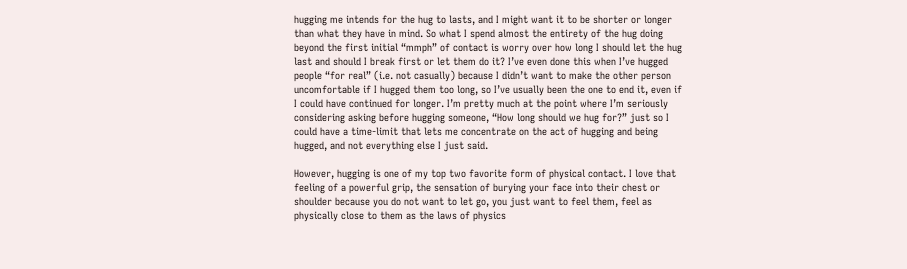hugging me intends for the hug to lasts, and I might want it to be shorter or longer than what they have in mind. So what I spend almost the entirety of the hug doing beyond the first initial “mmph” of contact is worry over how long I should let the hug last and should I break first or let them do it? I’ve even done this when I’ve hugged people “for real” (i.e. not casually) because I didn’t want to make the other person uncomfortable if I hugged them too long, so I’ve usually been the one to end it, even if I could have continued for longer. I’m pretty much at the point where I’m seriously considering asking before hugging someone, “How long should we hug for?” just so I could have a time-limit that lets me concentrate on the act of hugging and being hugged, and not everything else I just said.

However, hugging is one of my top two favorite form of physical contact. I love that feeling of a powerful grip, the sensation of burying your face into their chest or shoulder because you do not want to let go, you just want to feel them, feel as physically close to them as the laws of physics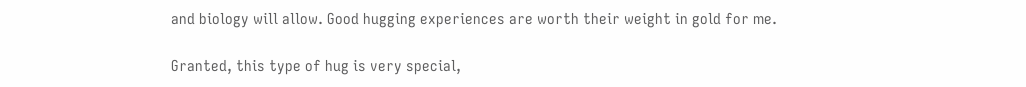and biology will allow. Good hugging experiences are worth their weight in gold for me.

Granted, this type of hug is very special,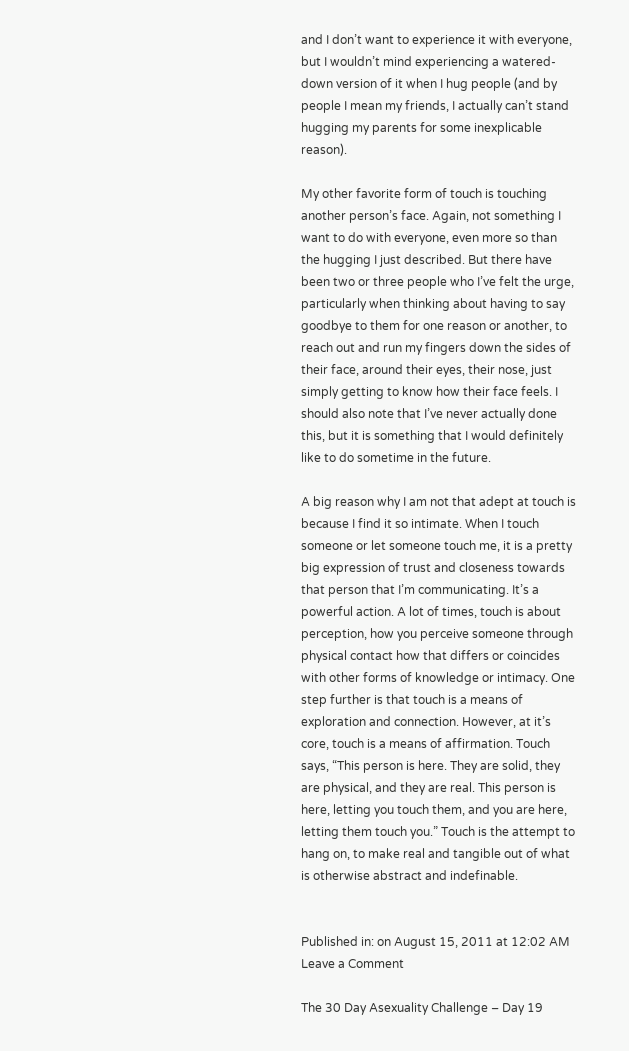and I don’t want to experience it with everyone, but I wouldn’t mind experiencing a watered-down version of it when I hug people (and by people I mean my friends, I actually can’t stand hugging my parents for some inexplicable reason).

My other favorite form of touch is touching another person’s face. Again, not something I want to do with everyone, even more so than the hugging I just described. But there have been two or three people who I’ve felt the urge, particularly when thinking about having to say goodbye to them for one reason or another, to reach out and run my fingers down the sides of their face, around their eyes, their nose, just simply getting to know how their face feels. I should also note that I’ve never actually done this, but it is something that I would definitely like to do sometime in the future.

A big reason why I am not that adept at touch is because I find it so intimate. When I touch someone or let someone touch me, it is a pretty big expression of trust and closeness towards that person that I’m communicating. It’s a powerful action. A lot of times, touch is about perception, how you perceive someone through physical contact how that differs or coincides with other forms of knowledge or intimacy. One step further is that touch is a means of exploration and connection. However, at it’s core, touch is a means of affirmation. Touch says, “This person is here. They are solid, they are physical, and they are real. This person is here, letting you touch them, and you are here, letting them touch you.” Touch is the attempt to hang on, to make real and tangible out of what is otherwise abstract and indefinable.


Published in: on August 15, 2011 at 12:02 AM  Leave a Comment

The 30 Day Asexuality Challenge – Day 19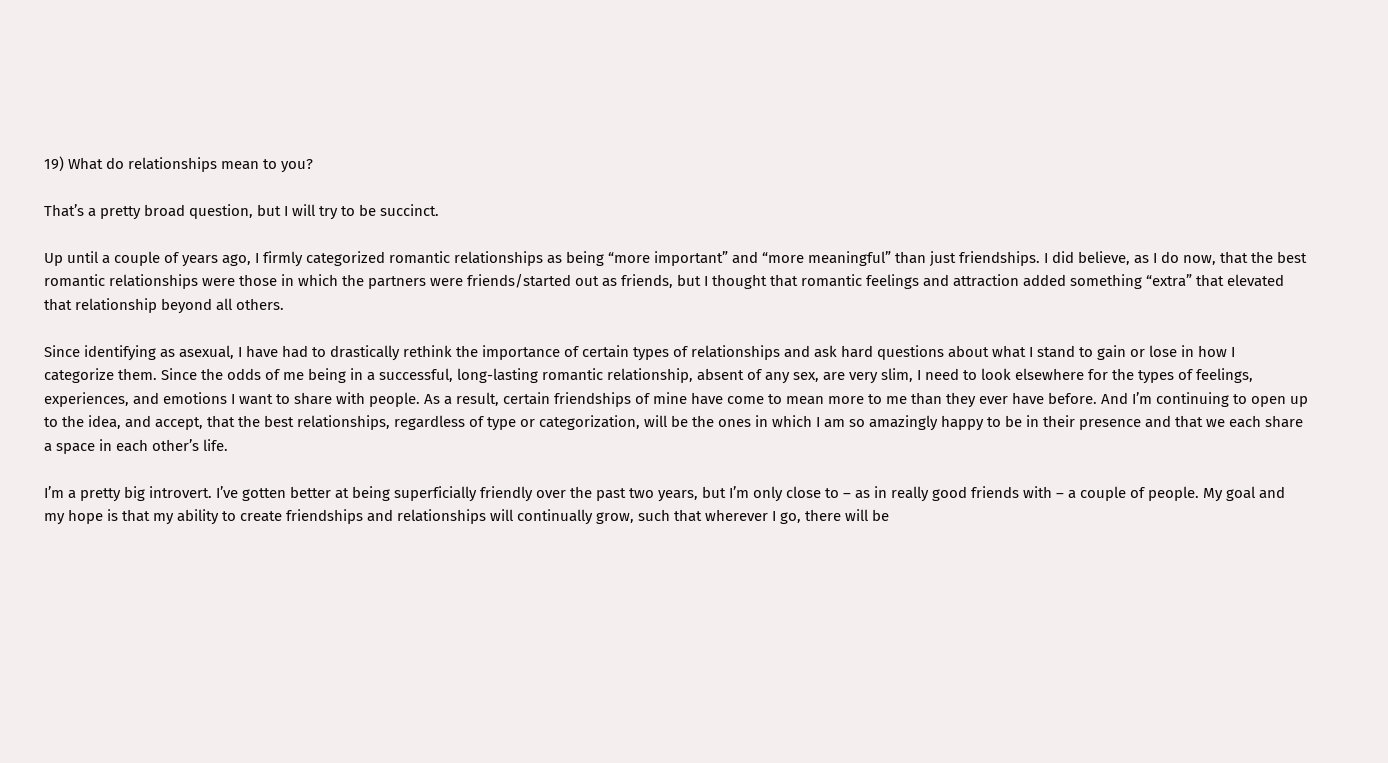19) What do relationships mean to you?

That’s a pretty broad question, but I will try to be succinct.

Up until a couple of years ago, I firmly categorized romantic relationships as being “more important” and “more meaningful” than just friendships. I did believe, as I do now, that the best romantic relationships were those in which the partners were friends/started out as friends, but I thought that romantic feelings and attraction added something “extra” that elevated that relationship beyond all others.

Since identifying as asexual, I have had to drastically rethink the importance of certain types of relationships and ask hard questions about what I stand to gain or lose in how I categorize them. Since the odds of me being in a successful, long-lasting romantic relationship, absent of any sex, are very slim, I need to look elsewhere for the types of feelings, experiences, and emotions I want to share with people. As a result, certain friendships of mine have come to mean more to me than they ever have before. And I’m continuing to open up to the idea, and accept, that the best relationships, regardless of type or categorization, will be the ones in which I am so amazingly happy to be in their presence and that we each share a space in each other’s life.

I’m a pretty big introvert. I’ve gotten better at being superficially friendly over the past two years, but I’m only close to – as in really good friends with – a couple of people. My goal and my hope is that my ability to create friendships and relationships will continually grow, such that wherever I go, there will be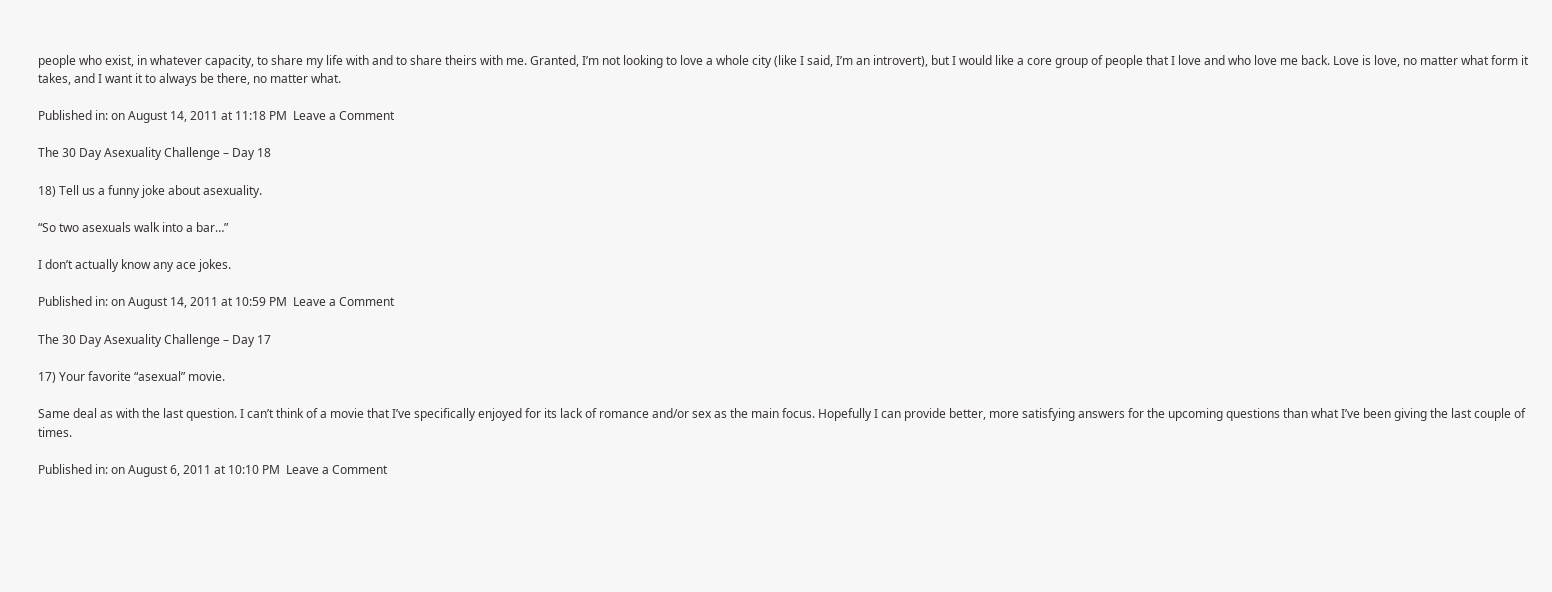people who exist, in whatever capacity, to share my life with and to share theirs with me. Granted, I’m not looking to love a whole city (like I said, I’m an introvert), but I would like a core group of people that I love and who love me back. Love is love, no matter what form it takes, and I want it to always be there, no matter what.

Published in: on August 14, 2011 at 11:18 PM  Leave a Comment

The 30 Day Asexuality Challenge – Day 18

18) Tell us a funny joke about asexuality.

“So two asexuals walk into a bar…”

I don’t actually know any ace jokes.

Published in: on August 14, 2011 at 10:59 PM  Leave a Comment

The 30 Day Asexuality Challenge – Day 17

17) Your favorite “asexual” movie.

Same deal as with the last question. I can’t think of a movie that I’ve specifically enjoyed for its lack of romance and/or sex as the main focus. Hopefully I can provide better, more satisfying answers for the upcoming questions than what I’ve been giving the last couple of times.

Published in: on August 6, 2011 at 10:10 PM  Leave a Comment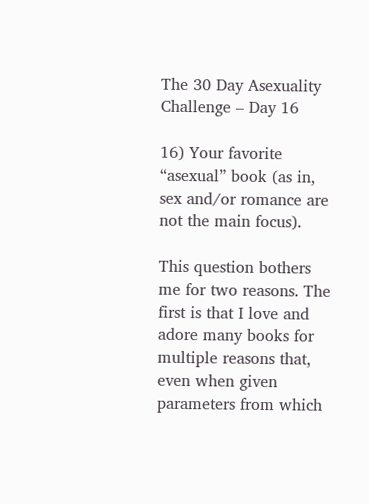The 30 Day Asexuality Challenge – Day 16

16) Your favorite “asexual” book (as in, sex and/or romance are not the main focus).

This question bothers me for two reasons. The first is that I love and adore many books for multiple reasons that, even when given parameters from which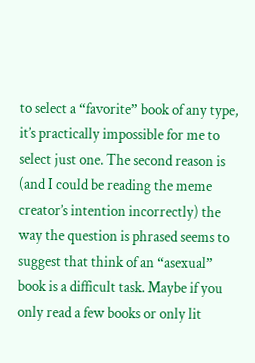to select a “favorite” book of any type, it’s practically impossible for me to select just one. The second reason is (and I could be reading the meme creator’s intention incorrectly) the way the question is phrased seems to suggest that think of an “asexual” book is a difficult task. Maybe if you only read a few books or only lit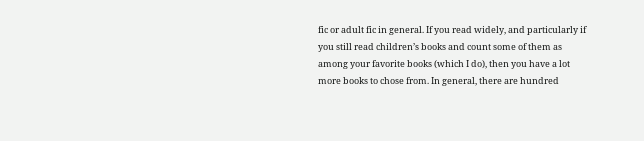fic or adult fic in general. If you read widely, and particularly if you still read children’s books and count some of them as among your favorite books (which I do), then you have a lot more books to chose from. In general, there are hundred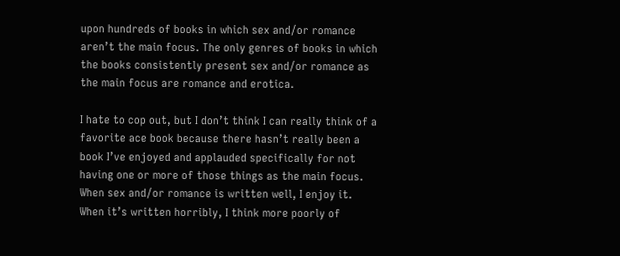upon hundreds of books in which sex and/or romance aren’t the main focus. The only genres of books in which the books consistently present sex and/or romance as the main focus are romance and erotica.

I hate to cop out, but I don’t think I can really think of a favorite ace book because there hasn’t really been a book I’ve enjoyed and applauded specifically for not having one or more of those things as the main focus. When sex and/or romance is written well, I enjoy it. When it’s written horribly, I think more poorly of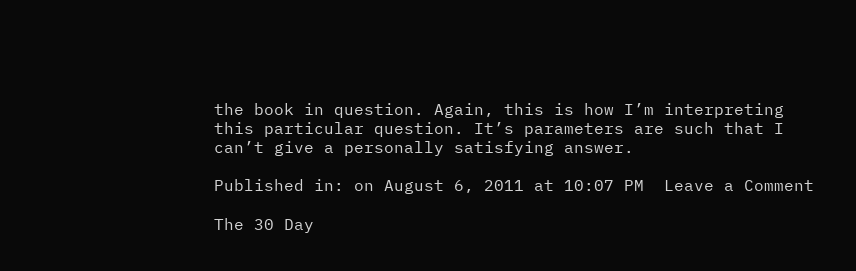the book in question. Again, this is how I’m interpreting this particular question. It’s parameters are such that I can’t give a personally satisfying answer.

Published in: on August 6, 2011 at 10:07 PM  Leave a Comment

The 30 Day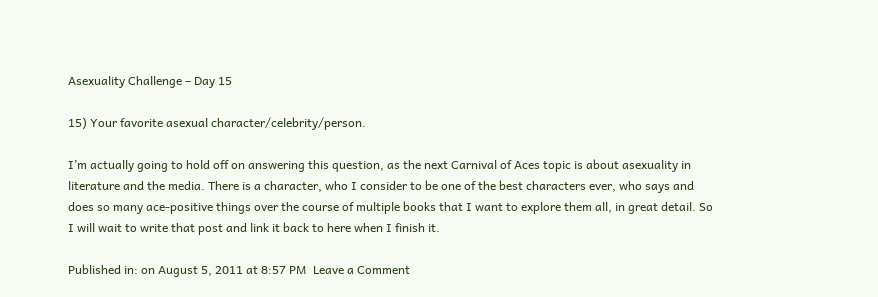Asexuality Challenge – Day 15

15) Your favorite asexual character/celebrity/person.

I’m actually going to hold off on answering this question, as the next Carnival of Aces topic is about asexuality in literature and the media. There is a character, who I consider to be one of the best characters ever, who says and does so many ace-positive things over the course of multiple books that I want to explore them all, in great detail. So I will wait to write that post and link it back to here when I finish it.

Published in: on August 5, 2011 at 8:57 PM  Leave a Comment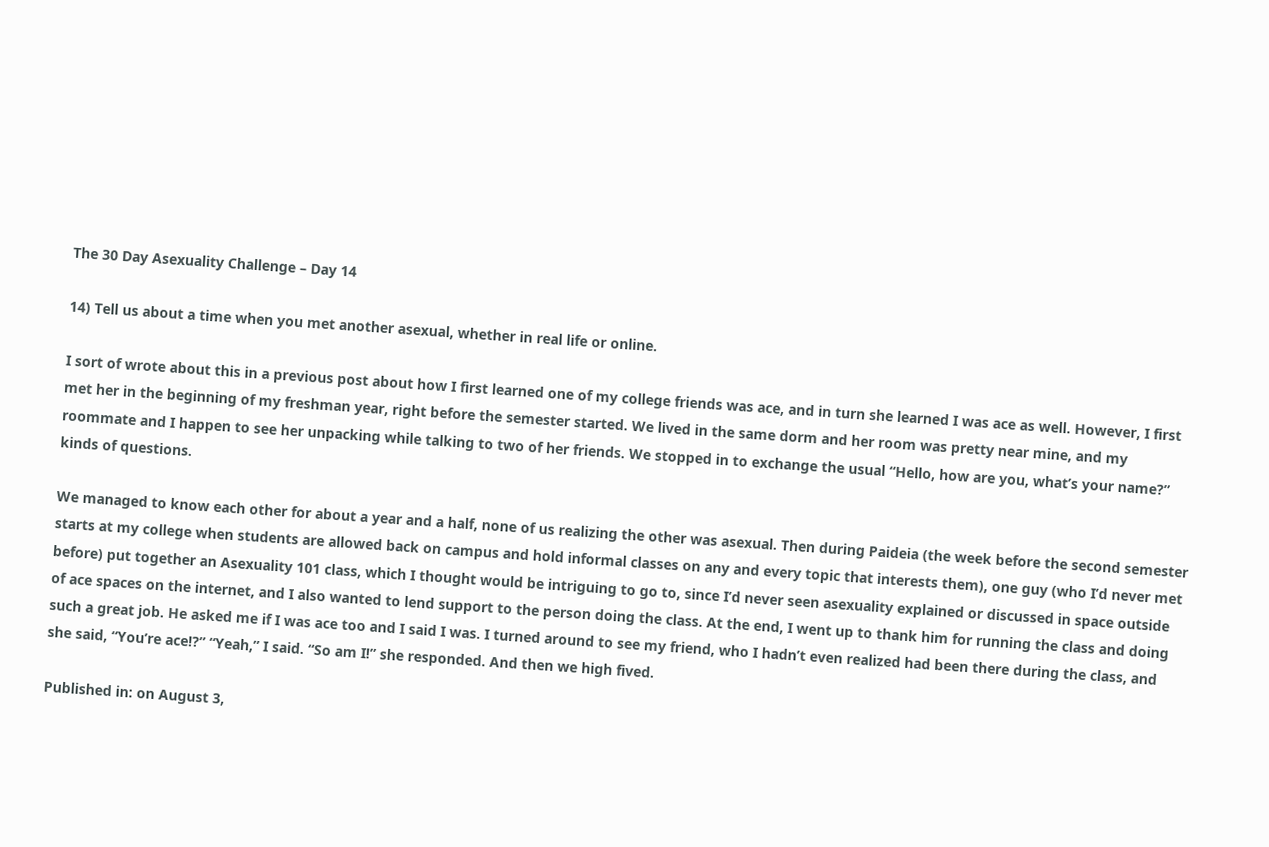The 30 Day Asexuality Challenge – Day 14

14) Tell us about a time when you met another asexual, whether in real life or online.

I sort of wrote about this in a previous post about how I first learned one of my college friends was ace, and in turn she learned I was ace as well. However, I first met her in the beginning of my freshman year, right before the semester started. We lived in the same dorm and her room was pretty near mine, and my roommate and I happen to see her unpacking while talking to two of her friends. We stopped in to exchange the usual “Hello, how are you, what’s your name?” kinds of questions.

We managed to know each other for about a year and a half, none of us realizing the other was asexual. Then during Paideia (the week before the second semester starts at my college when students are allowed back on campus and hold informal classes on any and every topic that interests them), one guy (who I’d never met before) put together an Asexuality 101 class, which I thought would be intriguing to go to, since I’d never seen asexuality explained or discussed in space outside of ace spaces on the internet, and I also wanted to lend support to the person doing the class. At the end, I went up to thank him for running the class and doing such a great job. He asked me if I was ace too and I said I was. I turned around to see my friend, who I hadn’t even realized had been there during the class, and she said, “You’re ace!?” “Yeah,” I said. “So am I!” she responded. And then we high fived.

Published in: on August 3,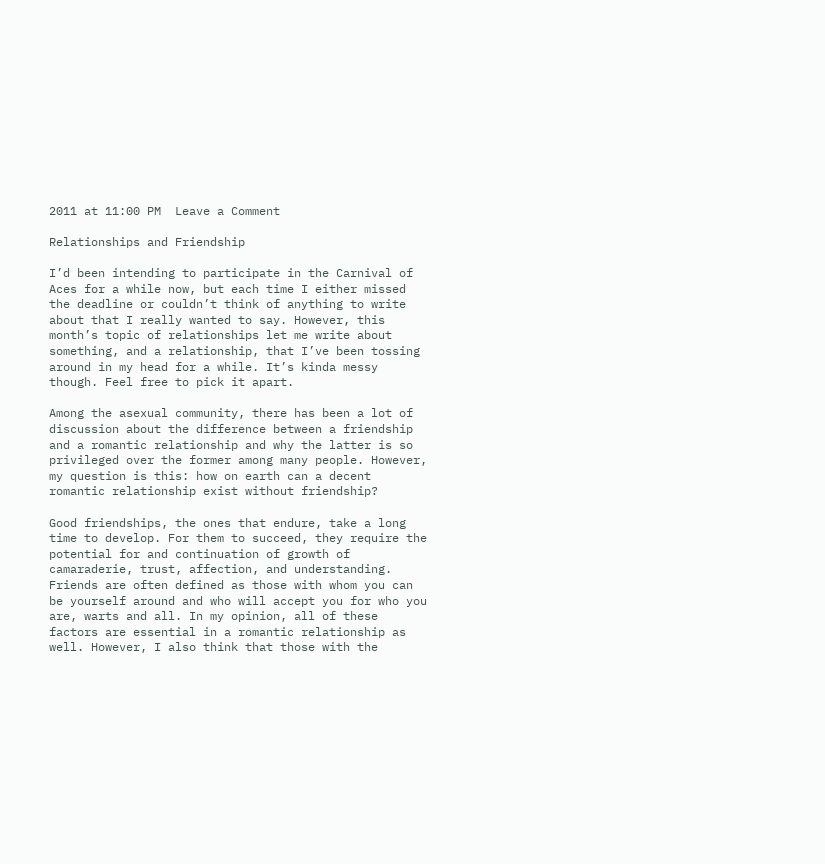2011 at 11:00 PM  Leave a Comment

Relationships and Friendship

I’d been intending to participate in the Carnival of Aces for a while now, but each time I either missed the deadline or couldn’t think of anything to write about that I really wanted to say. However, this month’s topic of relationships let me write about something, and a relationship, that I’ve been tossing around in my head for a while. It’s kinda messy though. Feel free to pick it apart.

Among the asexual community, there has been a lot of discussion about the difference between a friendship and a romantic relationship and why the latter is so privileged over the former among many people. However, my question is this: how on earth can a decent romantic relationship exist without friendship?

Good friendships, the ones that endure, take a long time to develop. For them to succeed, they require the potential for and continuation of growth of camaraderie, trust, affection, and understanding. Friends are often defined as those with whom you can be yourself around and who will accept you for who you are, warts and all. In my opinion, all of these factors are essential in a romantic relationship as well. However, I also think that those with the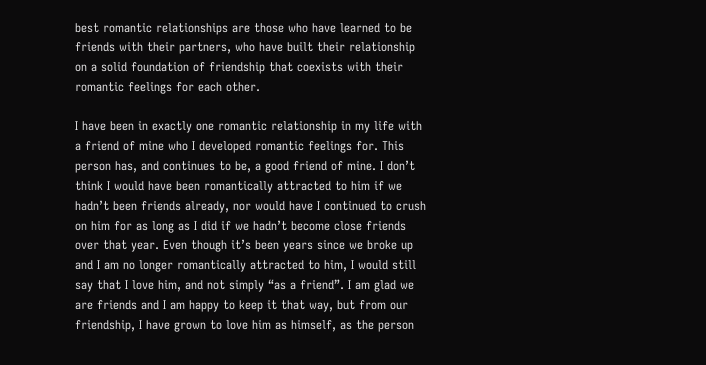best romantic relationships are those who have learned to be friends with their partners, who have built their relationship on a solid foundation of friendship that coexists with their romantic feelings for each other.

I have been in exactly one romantic relationship in my life with a friend of mine who I developed romantic feelings for. This person has, and continues to be, a good friend of mine. I don’t think I would have been romantically attracted to him if we hadn’t been friends already, nor would have I continued to crush on him for as long as I did if we hadn’t become close friends over that year. Even though it’s been years since we broke up and I am no longer romantically attracted to him, I would still say that I love him, and not simply “as a friend”. I am glad we are friends and I am happy to keep it that way, but from our friendship, I have grown to love him as himself, as the person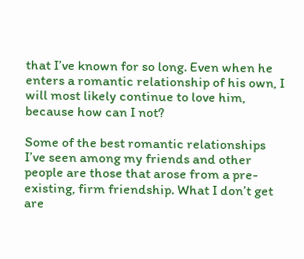that I’ve known for so long. Even when he enters a romantic relationship of his own, I will most likely continue to love him, because how can I not?

Some of the best romantic relationships I’ve seen among my friends and other people are those that arose from a pre-existing, firm friendship. What I don’t get are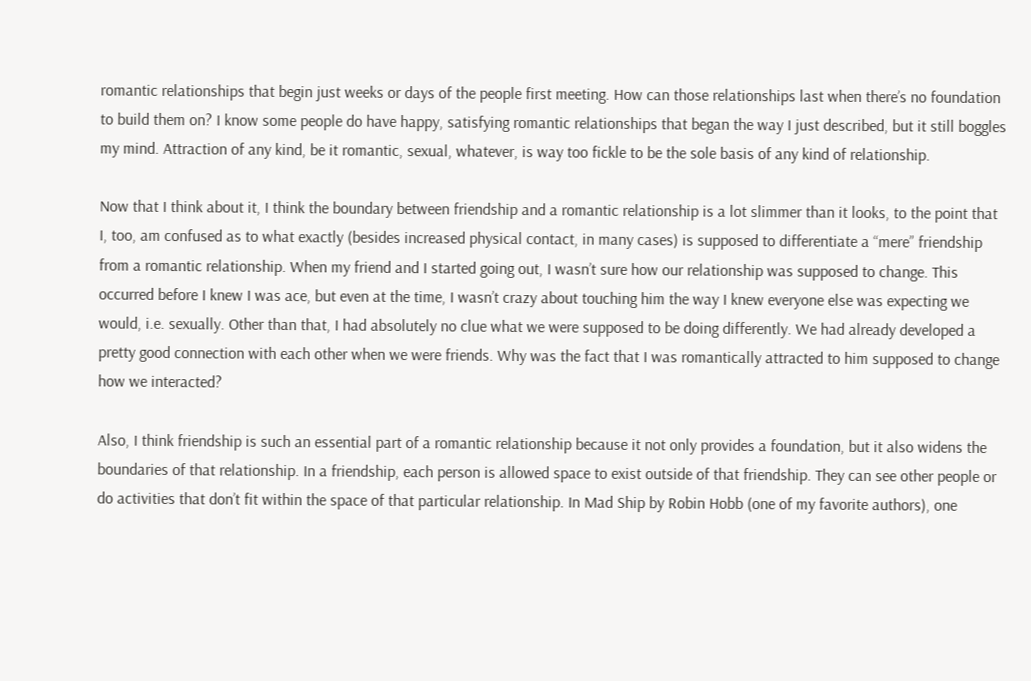romantic relationships that begin just weeks or days of the people first meeting. How can those relationships last when there’s no foundation to build them on? I know some people do have happy, satisfying romantic relationships that began the way I just described, but it still boggles my mind. Attraction of any kind, be it romantic, sexual, whatever, is way too fickle to be the sole basis of any kind of relationship.

Now that I think about it, I think the boundary between friendship and a romantic relationship is a lot slimmer than it looks, to the point that I, too, am confused as to what exactly (besides increased physical contact, in many cases) is supposed to differentiate a “mere” friendship from a romantic relationship. When my friend and I started going out, I wasn’t sure how our relationship was supposed to change. This occurred before I knew I was ace, but even at the time, I wasn’t crazy about touching him the way I knew everyone else was expecting we would, i.e. sexually. Other than that, I had absolutely no clue what we were supposed to be doing differently. We had already developed a pretty good connection with each other when we were friends. Why was the fact that I was romantically attracted to him supposed to change how we interacted?

Also, I think friendship is such an essential part of a romantic relationship because it not only provides a foundation, but it also widens the boundaries of that relationship. In a friendship, each person is allowed space to exist outside of that friendship. They can see other people or do activities that don’t fit within the space of that particular relationship. In Mad Ship by Robin Hobb (one of my favorite authors), one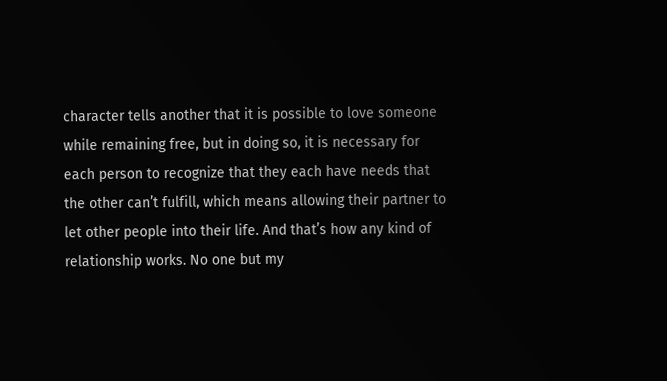character tells another that it is possible to love someone while remaining free, but in doing so, it is necessary for each person to recognize that they each have needs that the other can’t fulfill, which means allowing their partner to let other people into their life. And that’s how any kind of relationship works. No one but my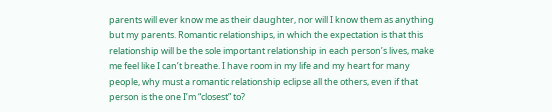parents will ever know me as their daughter, nor will I know them as anything but my parents. Romantic relationships, in which the expectation is that this relationship will be the sole important relationship in each person’s lives, make me feel like I can’t breathe. I have room in my life and my heart for many people, why must a romantic relationship eclipse all the others, even if that person is the one I’m “closest” to?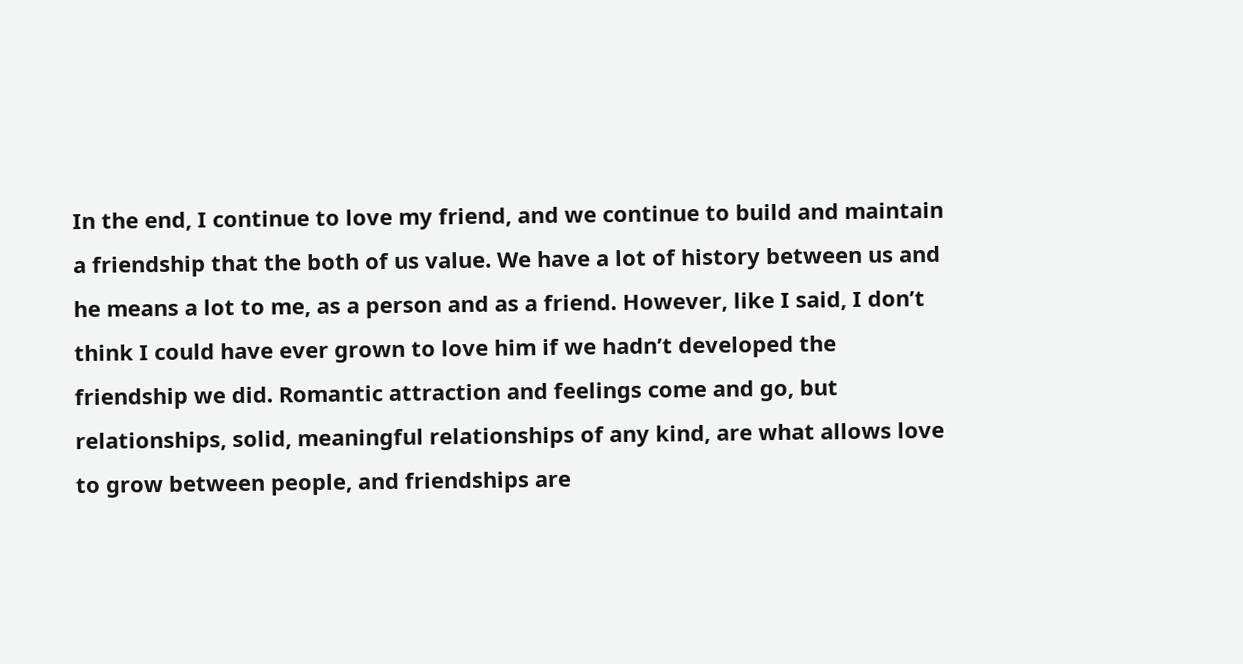In the end, I continue to love my friend, and we continue to build and maintain a friendship that the both of us value. We have a lot of history between us and he means a lot to me, as a person and as a friend. However, like I said, I don’t think I could have ever grown to love him if we hadn’t developed the friendship we did. Romantic attraction and feelings come and go, but relationships, solid, meaningful relationships of any kind, are what allows love to grow between people, and friendships are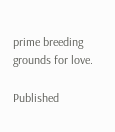prime breeding grounds for love.

Published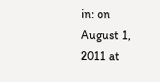in: on August 1, 2011 at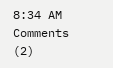8:34 AM  Comments (2)